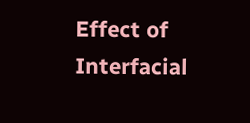Effect of Interfacial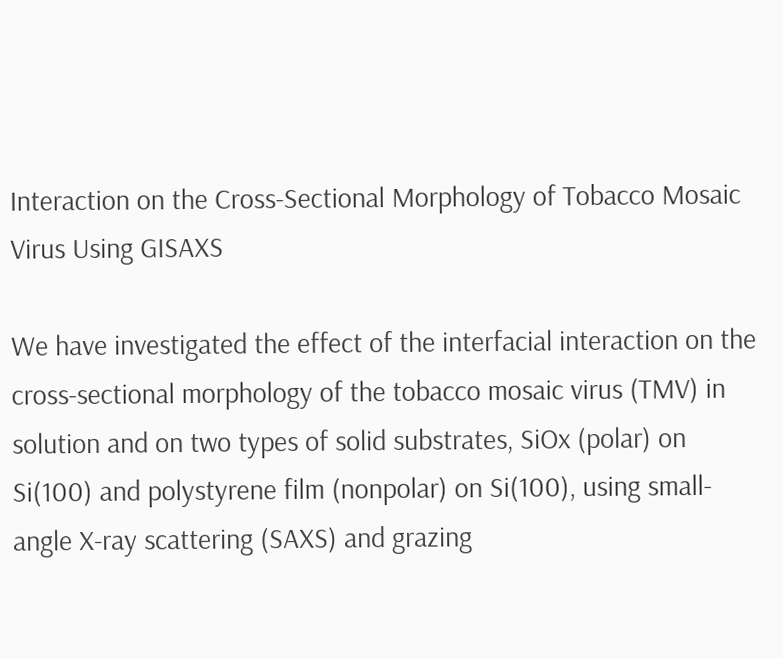Interaction on the Cross-Sectional Morphology of Tobacco Mosaic Virus Using GISAXS

We have investigated the effect of the interfacial interaction on the cross-sectional morphology of the tobacco mosaic virus (TMV) in solution and on two types of solid substrates, SiOx (polar) on Si(100) and polystyrene film (nonpolar) on Si(100), using small-angle X-ray scattering (SAXS) and grazing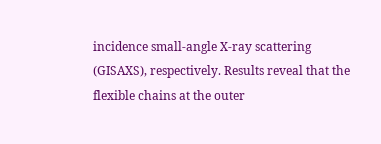incidence small-angle X-ray scattering (GISAXS), respectively. Results reveal that the flexible chains at the outer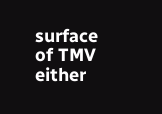surface of TMV either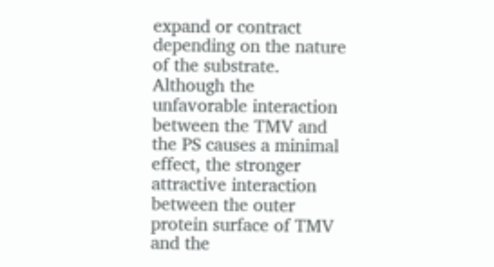expand or contract depending on the nature of the substrate. Although the unfavorable interaction between the TMV and the PS causes a minimal effect, the stronger attractive interaction between the outer protein surface of TMV and the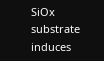SiOx substrate induces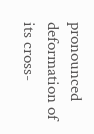pronounced deformation of its cross-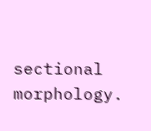sectional morphology.